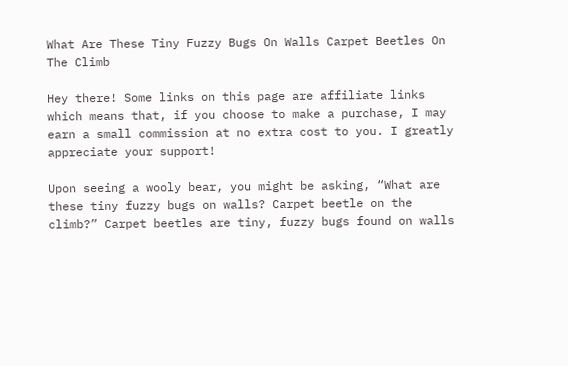What Are These Tiny Fuzzy Bugs On Walls Carpet Beetles On The Climb

Hey there! Some links on this page are affiliate links which means that, if you choose to make a purchase, I may earn a small commission at no extra cost to you. I greatly appreciate your support!

Upon seeing a wooly bear, you might be asking, “What are these tiny fuzzy bugs on walls? Carpet beetle on the climb?” Carpet beetles are tiny, fuzzy bugs found on walls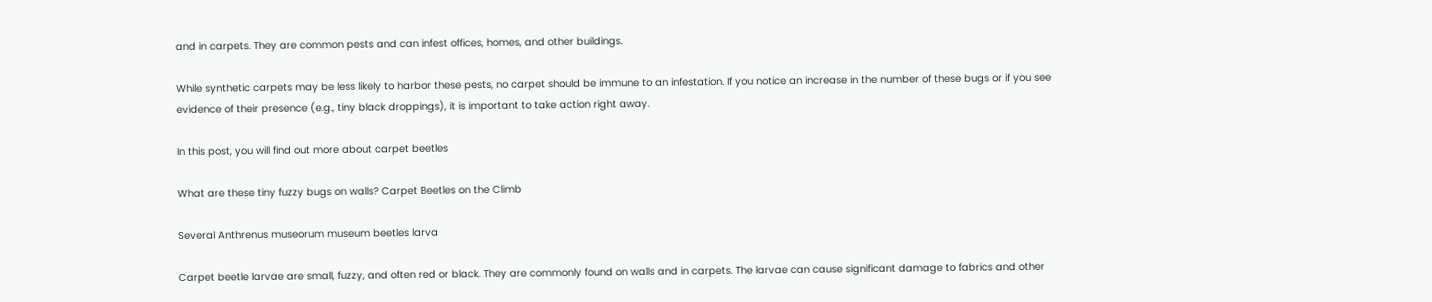and in carpets. They are common pests and can infest offices, homes, and other buildings.

While synthetic carpets may be less likely to harbor these pests, no carpet should be immune to an infestation. If you notice an increase in the number of these bugs or if you see evidence of their presence (e.g., tiny black droppings), it is important to take action right away.

In this post, you will find out more about carpet beetles

What are these tiny fuzzy bugs on walls? Carpet Beetles on the Climb

Several Anthrenus museorum museum beetles larva

Carpet beetle larvae are small, fuzzy, and often red or black. They are commonly found on walls and in carpets. The larvae can cause significant damage to fabrics and other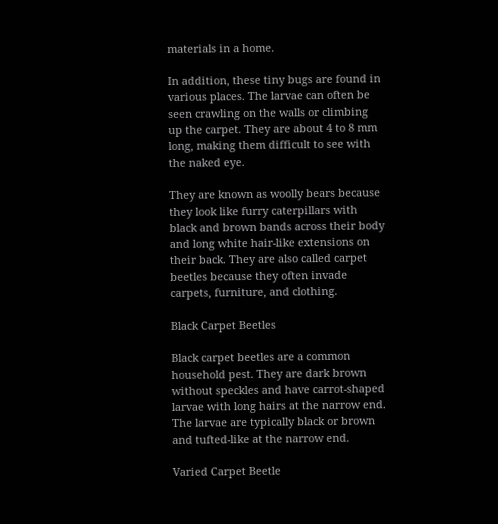materials in a home.

In addition, these tiny bugs are found in various places. The larvae can often be seen crawling on the walls or climbing up the carpet. They are about 4 to 8 mm long, making them difficult to see with the naked eye.

They are known as woolly bears because they look like furry caterpillars with black and brown bands across their body and long white hair-like extensions on their back. They are also called carpet beetles because they often invade carpets, furniture, and clothing.

Black Carpet Beetles

Black carpet beetles are a common household pest. They are dark brown without speckles and have carrot-shaped larvae with long hairs at the narrow end. The larvae are typically black or brown and tufted-like at the narrow end.

Varied Carpet Beetle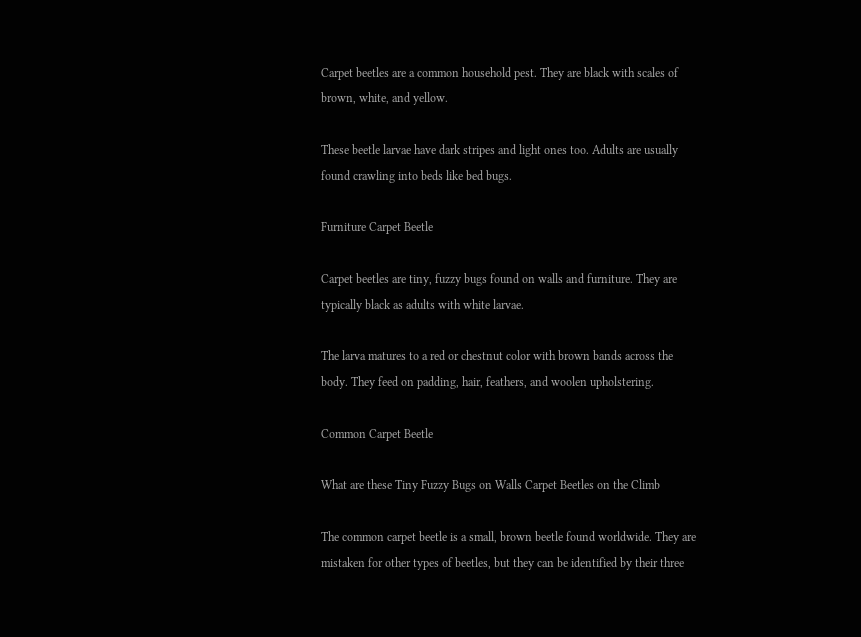Carpet beetles are a common household pest. They are black with scales of brown, white, and yellow.

These beetle larvae have dark stripes and light ones too. Adults are usually found crawling into beds like bed bugs.

Furniture Carpet Beetle

Carpet beetles are tiny, fuzzy bugs found on walls and furniture. They are typically black as adults with white larvae.

The larva matures to a red or chestnut color with brown bands across the body. They feed on padding, hair, feathers, and woolen upholstering.

Common Carpet Beetle

What are these Tiny Fuzzy Bugs on Walls Carpet Beetles on the Climb

The common carpet beetle is a small, brown beetle found worldwide. They are mistaken for other types of beetles, but they can be identified by their three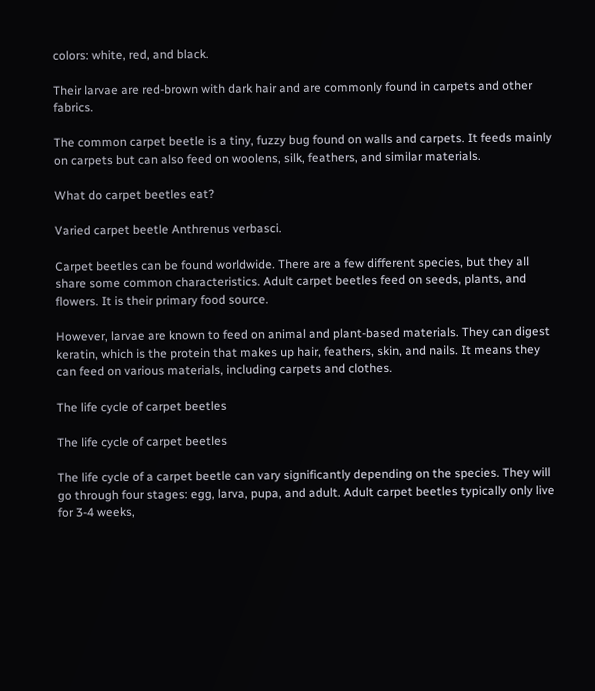colors: white, red, and black.

Their larvae are red-brown with dark hair and are commonly found in carpets and other fabrics.

The common carpet beetle is a tiny, fuzzy bug found on walls and carpets. It feeds mainly on carpets but can also feed on woolens, silk, feathers, and similar materials.

What do carpet beetles eat?

Varied carpet beetle Anthrenus verbasci.

Carpet beetles can be found worldwide. There are a few different species, but they all share some common characteristics. Adult carpet beetles feed on seeds, plants, and flowers. It is their primary food source.

However, larvae are known to feed on animal and plant-based materials. They can digest keratin, which is the protein that makes up hair, feathers, skin, and nails. It means they can feed on various materials, including carpets and clothes.

The life cycle of carpet beetles

The life cycle of carpet beetles

The life cycle of a carpet beetle can vary significantly depending on the species. They will go through four stages: egg, larva, pupa, and adult. Adult carpet beetles typically only live for 3-4 weeks,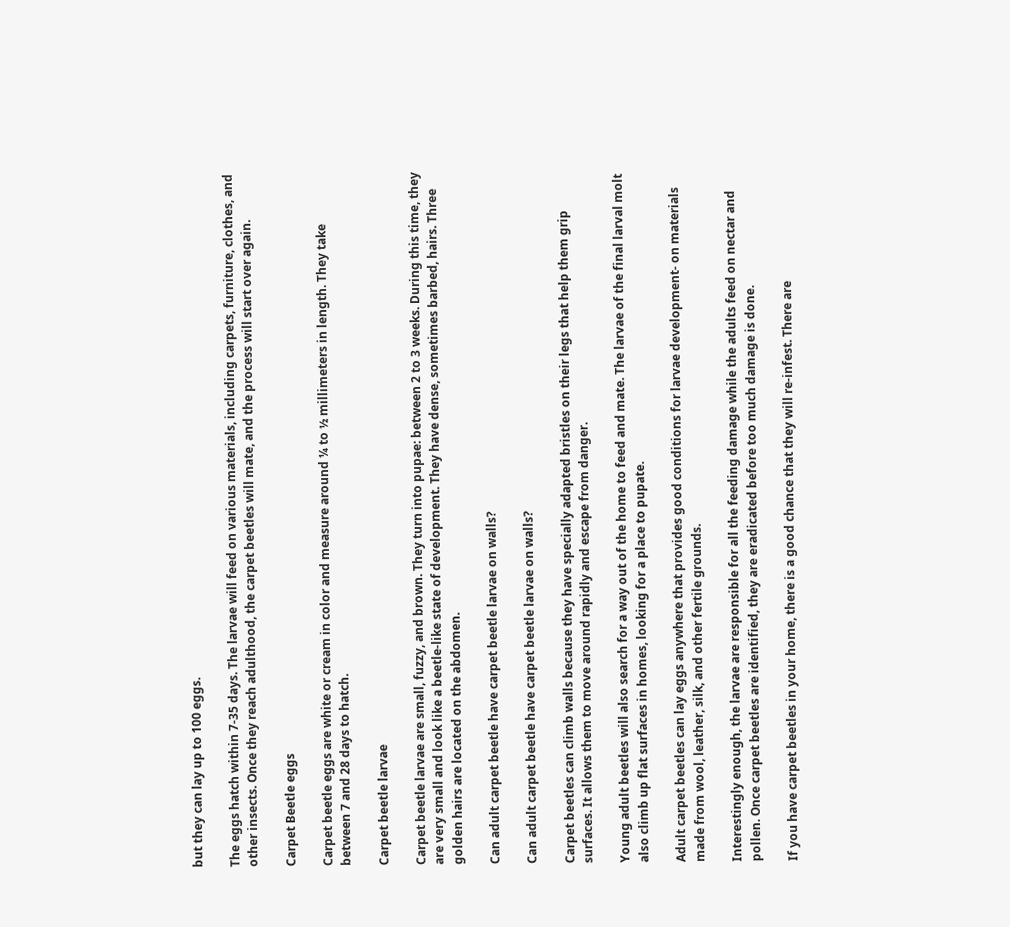but they can lay up to 100 eggs.

The eggs hatch within 7-35 days. The larvae will feed on various materials, including carpets, furniture, clothes, and other insects. Once they reach adulthood, the carpet beetles will mate, and the process will start over again.

Carpet Beetle eggs

Carpet beetle eggs are white or cream in color and measure around ¼ to ½ millimeters in length. They take between 7 and 28 days to hatch.

Carpet beetle larvae

Carpet beetle larvae are small, fuzzy, and brown. They turn into pupae: between 2 to 3 weeks. During this time, they are very small and look like a beetle-like state of development. They have dense, sometimes barbed, hairs. Three golden hairs are located on the abdomen.

Can adult carpet beetle have carpet beetle larvae on walls?

Can adult carpet beetle have carpet beetle larvae on walls?

Carpet beetles can climb walls because they have specially adapted bristles on their legs that help them grip surfaces. It allows them to move around rapidly and escape from danger.

Young adult beetles will also search for a way out of the home to feed and mate. The larvae of the final larval molt also climb up flat surfaces in homes, looking for a place to pupate.

Adult carpet beetles can lay eggs anywhere that provides good conditions for larvae development- on materials made from wool, leather, silk, and other fertile grounds.

Interestingly enough, the larvae are responsible for all the feeding damage while the adults feed on nectar and pollen. Once carpet beetles are identified, they are eradicated before too much damage is done.

If you have carpet beetles in your home, there is a good chance that they will re-infest. There are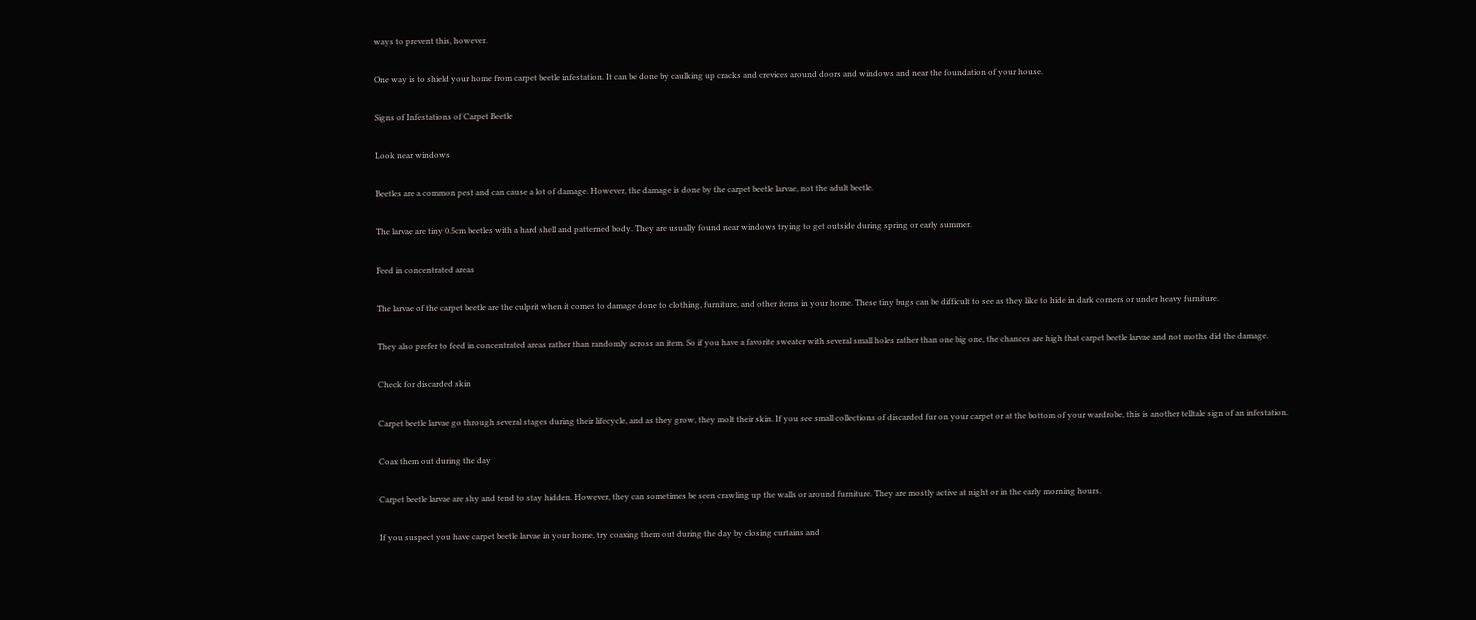ways to prevent this, however.

One way is to shield your home from carpet beetle infestation. It can be done by caulking up cracks and crevices around doors and windows and near the foundation of your house.

Signs of Infestations of Carpet Beetle

Look near windows

Beetles are a common pest and can cause a lot of damage. However, the damage is done by the carpet beetle larvae, not the adult beetle.

The larvae are tiny 0.5cm beetles with a hard shell and patterned body. They are usually found near windows trying to get outside during spring or early summer.

Feed in concentrated areas

The larvae of the carpet beetle are the culprit when it comes to damage done to clothing, furniture, and other items in your home. These tiny bugs can be difficult to see as they like to hide in dark corners or under heavy furniture.

They also prefer to feed in concentrated areas rather than randomly across an item. So if you have a favorite sweater with several small holes rather than one big one, the chances are high that carpet beetle larvae and not moths did the damage.

Check for discarded skin

Carpet beetle larvae go through several stages during their lifecycle, and as they grow, they molt their skin. If you see small collections of discarded fur on your carpet or at the bottom of your wardrobe, this is another telltale sign of an infestation.

Coax them out during the day

Carpet beetle larvae are shy and tend to stay hidden. However, they can sometimes be seen crawling up the walls or around furniture. They are mostly active at night or in the early morning hours.

If you suspect you have carpet beetle larvae in your home, try coaxing them out during the day by closing curtains and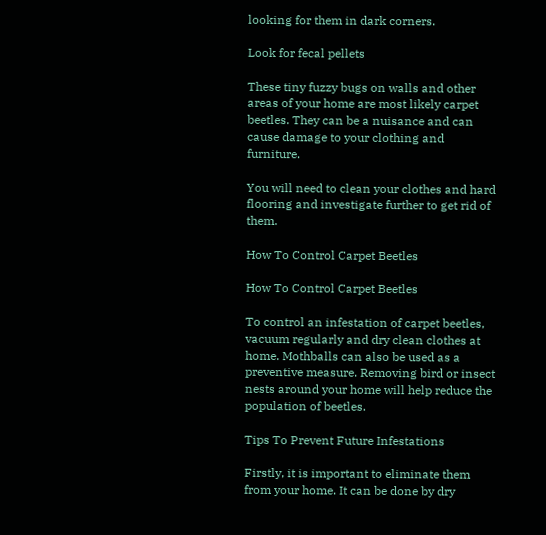looking for them in dark corners.

Look for fecal pellets

These tiny fuzzy bugs on walls and other areas of your home are most likely carpet beetles. They can be a nuisance and can cause damage to your clothing and furniture.

You will need to clean your clothes and hard flooring and investigate further to get rid of them.

How To Control Carpet Beetles

How To Control Carpet Beetles

To control an infestation of carpet beetles, vacuum regularly and dry clean clothes at home. Mothballs can also be used as a preventive measure. Removing bird or insect nests around your home will help reduce the population of beetles.

Tips To Prevent Future Infestations

Firstly, it is important to eliminate them from your home. It can be done by dry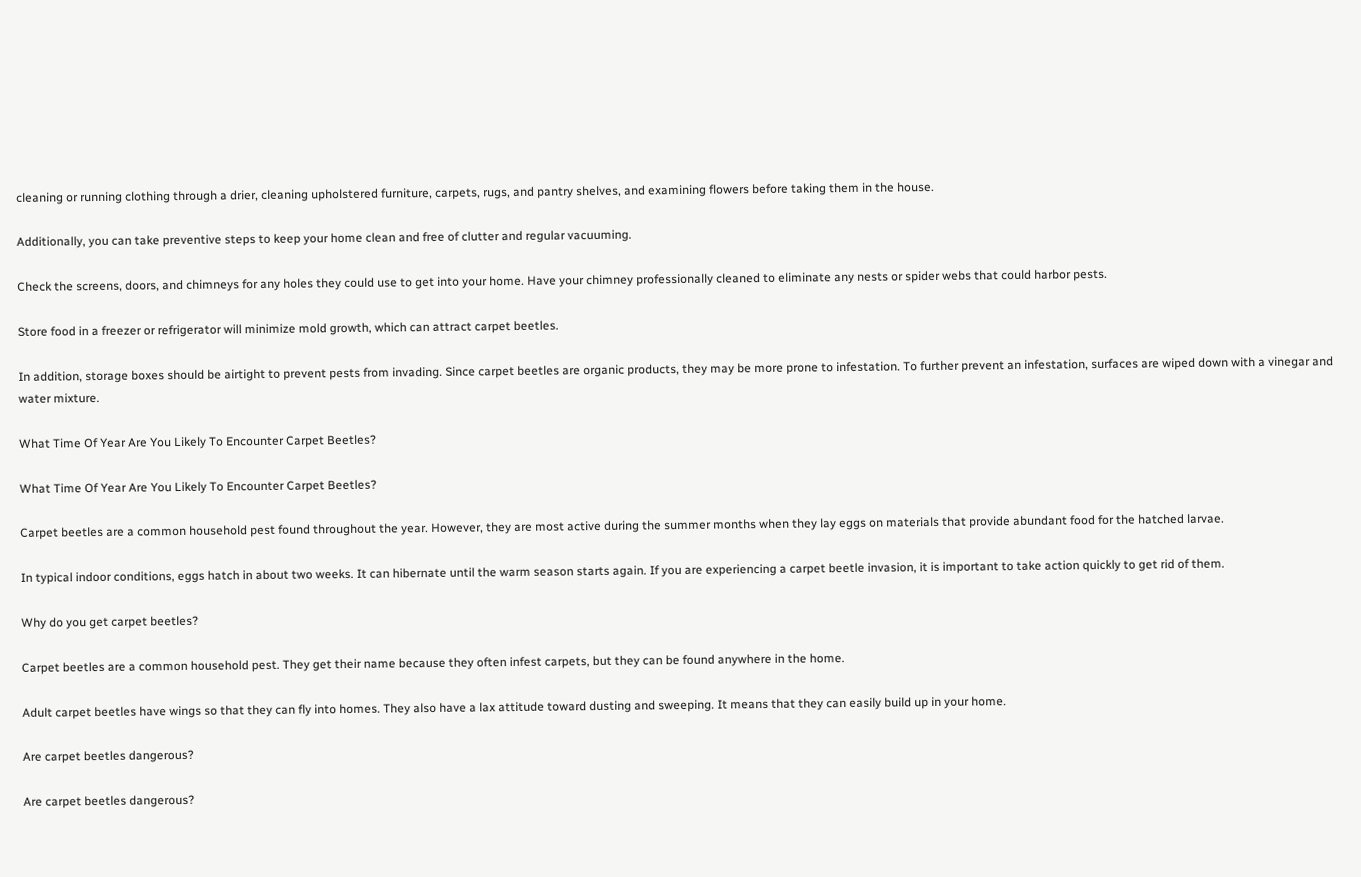cleaning or running clothing through a drier, cleaning upholstered furniture, carpets, rugs, and pantry shelves, and examining flowers before taking them in the house.

Additionally, you can take preventive steps to keep your home clean and free of clutter and regular vacuuming.

Check the screens, doors, and chimneys for any holes they could use to get into your home. Have your chimney professionally cleaned to eliminate any nests or spider webs that could harbor pests.

Store food in a freezer or refrigerator will minimize mold growth, which can attract carpet beetles.

In addition, storage boxes should be airtight to prevent pests from invading. Since carpet beetles are organic products, they may be more prone to infestation. To further prevent an infestation, surfaces are wiped down with a vinegar and water mixture.

What Time Of Year Are You Likely To Encounter Carpet Beetles?

What Time Of Year Are You Likely To Encounter Carpet Beetles?

Carpet beetles are a common household pest found throughout the year. However, they are most active during the summer months when they lay eggs on materials that provide abundant food for the hatched larvae.

In typical indoor conditions, eggs hatch in about two weeks. It can hibernate until the warm season starts again. If you are experiencing a carpet beetle invasion, it is important to take action quickly to get rid of them.

Why do you get carpet beetles?

Carpet beetles are a common household pest. They get their name because they often infest carpets, but they can be found anywhere in the home.

Adult carpet beetles have wings so that they can fly into homes. They also have a lax attitude toward dusting and sweeping. It means that they can easily build up in your home.

Are carpet beetles dangerous?

Are carpet beetles dangerous?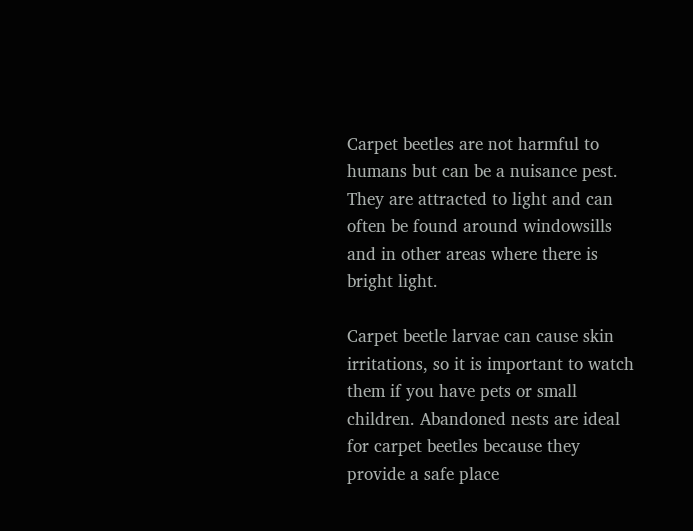Carpet beetles are not harmful to humans but can be a nuisance pest. They are attracted to light and can often be found around windowsills and in other areas where there is bright light.

Carpet beetle larvae can cause skin irritations, so it is important to watch them if you have pets or small children. Abandoned nests are ideal for carpet beetles because they provide a safe place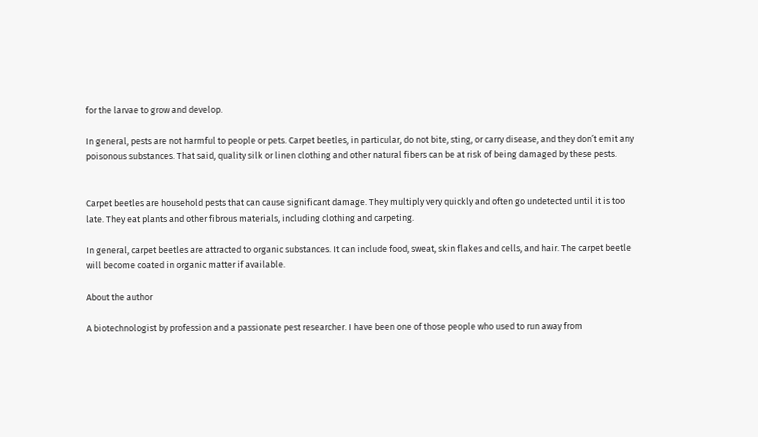for the larvae to grow and develop.

In general, pests are not harmful to people or pets. Carpet beetles, in particular, do not bite, sting, or carry disease, and they don’t emit any poisonous substances. That said, quality silk or linen clothing and other natural fibers can be at risk of being damaged by these pests.


Carpet beetles are household pests that can cause significant damage. They multiply very quickly and often go undetected until it is too late. They eat plants and other fibrous materials, including clothing and carpeting.

In general, carpet beetles are attracted to organic substances. It can include food, sweat, skin flakes and cells, and hair. The carpet beetle will become coated in organic matter if available.

About the author

A biotechnologist by profession and a passionate pest researcher. I have been one of those people who used to run away from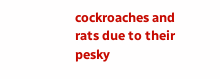cockroaches and rats due to their pesky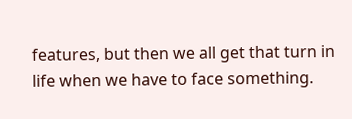features, but then we all get that turn in life when we have to face something.